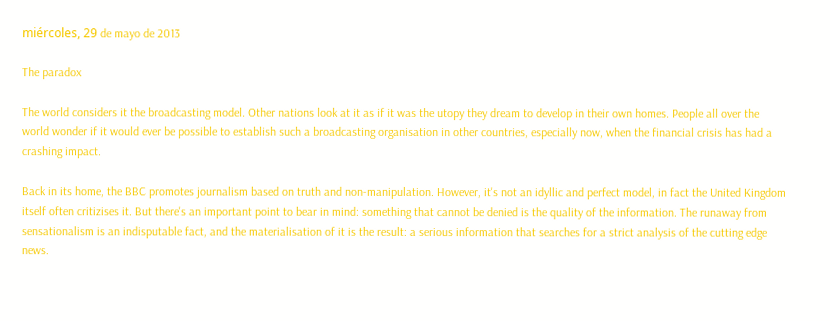miércoles, 29 de mayo de 2013

The paradox

The world considers it the broadcasting model. Other nations look at it as if it was the utopy they dream to develop in their own homes. People all over the world wonder if it would ever be possible to establish such a broadcasting organisation in other countries, especially now, when the financial crisis has had a crashing impact.

Back in its home, the BBC promotes journalism based on truth and non-manipulation. However, it's not an idyllic and perfect model, in fact the United Kingdom itself often critizises it. But there's an important point to bear in mind: something that cannot be denied is the quality of the information. The runaway from sensationalism is an indisputable fact, and the materialisation of it is the result: a serious information that searches for a strict analysis of the cutting edge news.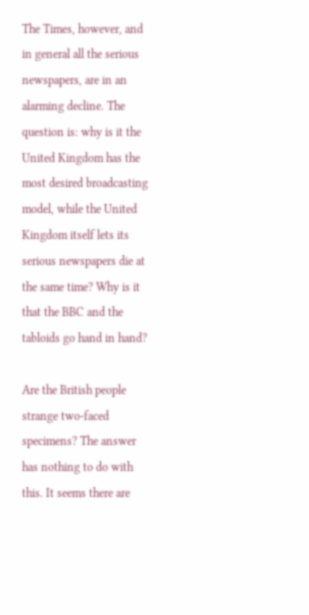The Times, however, and in general all the serious newspapers, are in an alarming decline. The question is: why is it the United Kingdom has the most desired broadcasting model, while the United Kingdom itself lets its serious newspapers die at the same time? Why is it that the BBC and the tabloids go hand in hand?

Are the British people strange two-faced specimens? The answer has nothing to do with this. It seems there are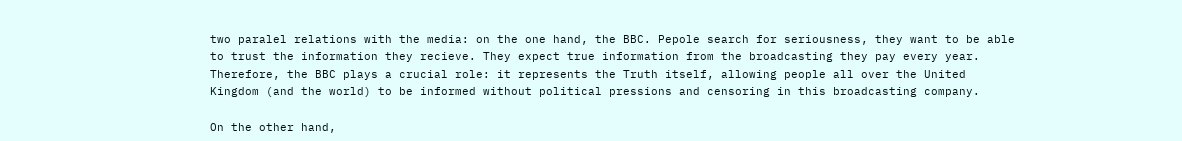two paralel relations with the media: on the one hand, the BBC. Pepole search for seriousness, they want to be able to trust the information they recieve. They expect true information from the broadcasting they pay every year. Therefore, the BBC plays a crucial role: it represents the Truth itself, allowing people all over the United Kingdom (and the world) to be informed without political pressions and censoring in this broadcasting company.

On the other hand,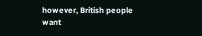however, British people want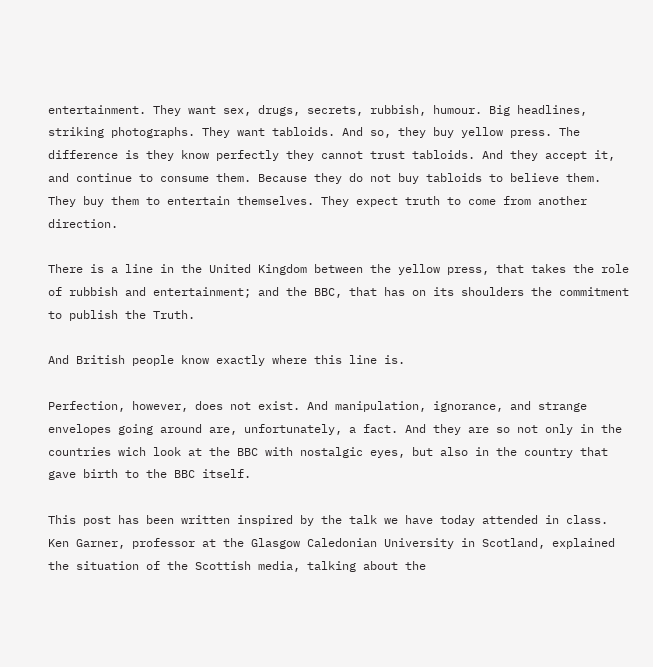entertainment. They want sex, drugs, secrets, rubbish, humour. Big headlines, striking photographs. They want tabloids. And so, they buy yellow press. The difference is they know perfectly they cannot trust tabloids. And they accept it, and continue to consume them. Because they do not buy tabloids to believe them. They buy them to entertain themselves. They expect truth to come from another direction.

There is a line in the United Kingdom between the yellow press, that takes the role of rubbish and entertainment; and the BBC, that has on its shoulders the commitment to publish the Truth.

And British people know exactly where this line is.

Perfection, however, does not exist. And manipulation, ignorance, and strange envelopes going around are, unfortunately, a fact. And they are so not only in the countries wich look at the BBC with nostalgic eyes, but also in the country that gave birth to the BBC itself.

This post has been written inspired by the talk we have today attended in class. Ken Garner, professor at the Glasgow Caledonian University in Scotland, explained the situation of the Scottish media, talking about the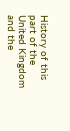History of this part of the United Kingdom and the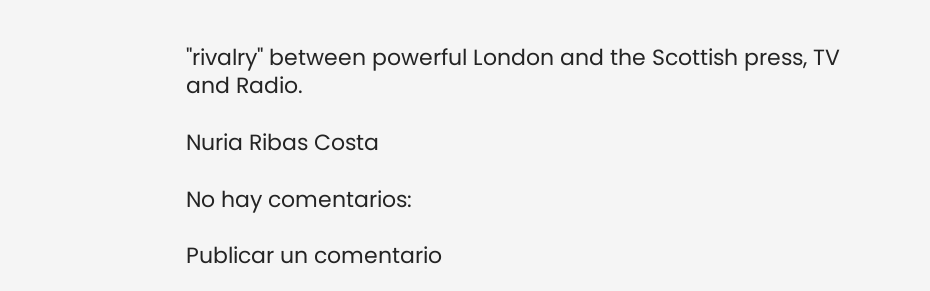"rivalry" between powerful London and the Scottish press, TV and Radio.

Nuria Ribas Costa

No hay comentarios:

Publicar un comentario